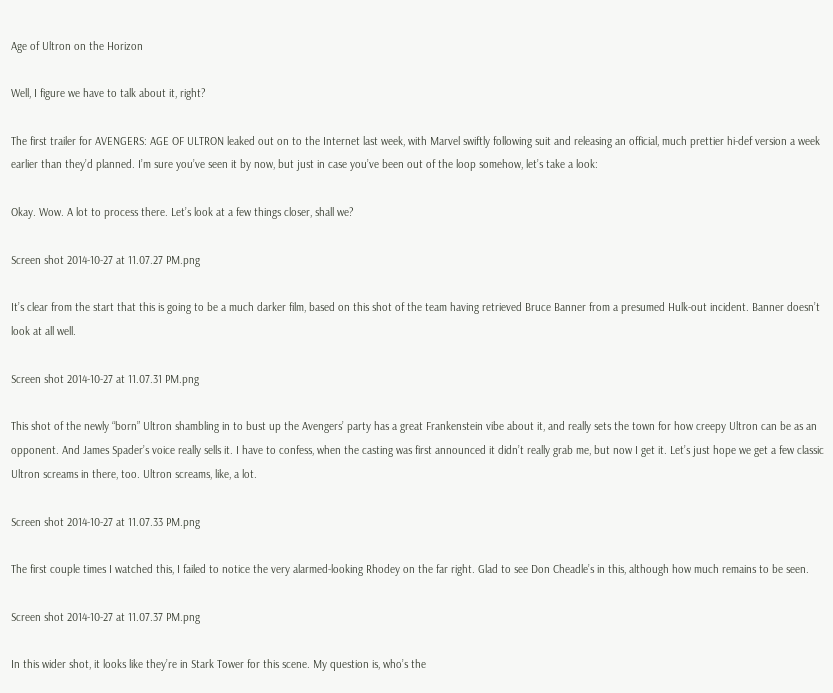Age of Ultron on the Horizon

Well, I figure we have to talk about it, right?

The first trailer for AVENGERS: AGE OF ULTRON leaked out on to the Internet last week, with Marvel swiftly following suit and releasing an official, much prettier hi-def version a week earlier than they’d planned. I’m sure you’ve seen it by now, but just in case you’ve been out of the loop somehow, let’s take a look:

Okay. Wow. A lot to process there. Let’s look at a few things closer, shall we?

Screen shot 2014-10-27 at 11.07.27 PM.png

It’s clear from the start that this is going to be a much darker film, based on this shot of the team having retrieved Bruce Banner from a presumed Hulk-out incident. Banner doesn’t look at all well.

Screen shot 2014-10-27 at 11.07.31 PM.png

This shot of the newly “born” Ultron shambling in to bust up the Avengers’ party has a great Frankenstein vibe about it, and really sets the town for how creepy Ultron can be as an opponent. And James Spader’s voice really sells it. I have to confess, when the casting was first announced it didn’t really grab me, but now I get it. Let’s just hope we get a few classic Ultron screams in there, too. Ultron screams, like, a lot.

Screen shot 2014-10-27 at 11.07.33 PM.png

The first couple times I watched this, I failed to notice the very alarmed-looking Rhodey on the far right. Glad to see Don Cheadle’s in this, although how much remains to be seen.

Screen shot 2014-10-27 at 11.07.37 PM.png

In this wider shot, it looks like they’re in Stark Tower for this scene. My question is, who’s the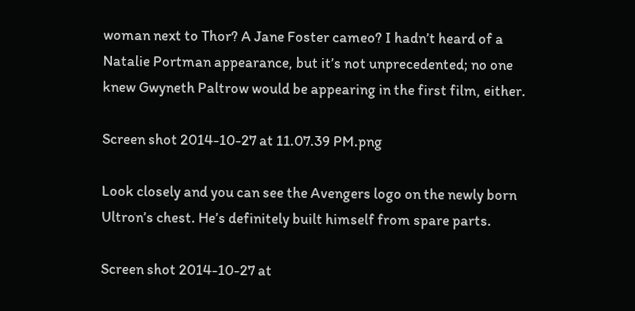woman next to Thor? A Jane Foster cameo? I hadn’t heard of a Natalie Portman appearance, but it’s not unprecedented; no one knew Gwyneth Paltrow would be appearing in the first film, either.

Screen shot 2014-10-27 at 11.07.39 PM.png

Look closely and you can see the Avengers logo on the newly born Ultron’s chest. He’s definitely built himself from spare parts.

Screen shot 2014-10-27 at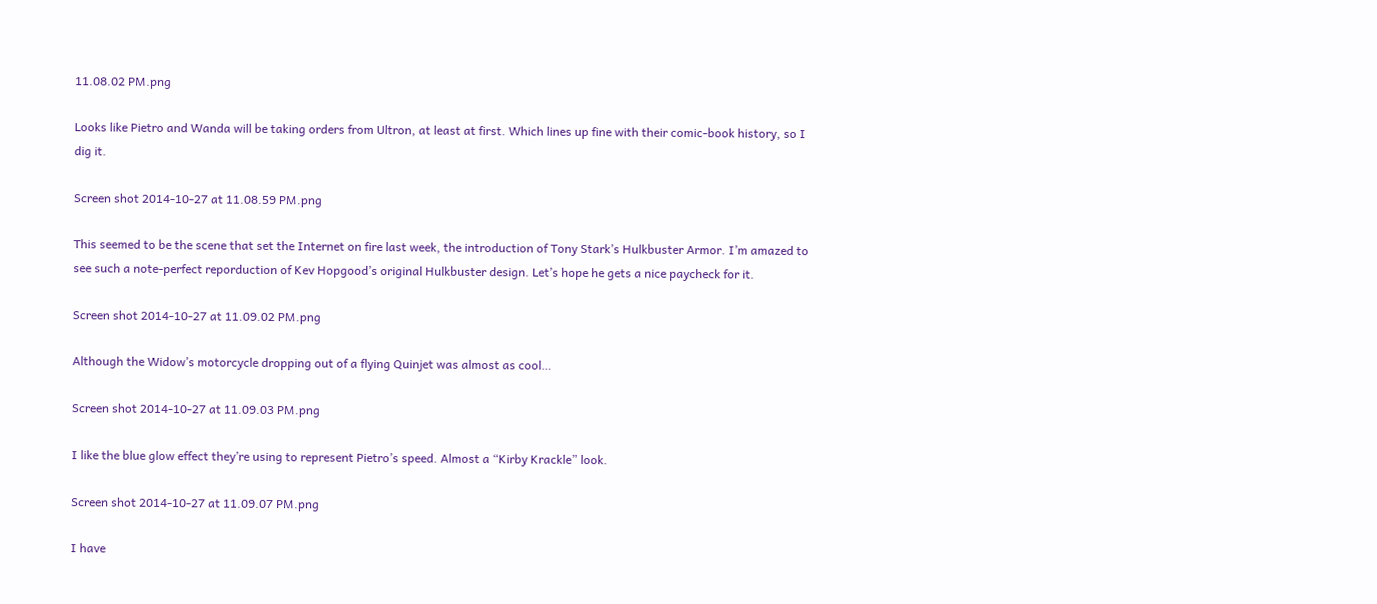11.08.02 PM.png

Looks like Pietro and Wanda will be taking orders from Ultron, at least at first. Which lines up fine with their comic-book history, so I dig it.

Screen shot 2014-10-27 at 11.08.59 PM.png

This seemed to be the scene that set the Internet on fire last week, the introduction of Tony Stark’s Hulkbuster Armor. I’m amazed to see such a note-perfect reporduction of Kev Hopgood’s original Hulkbuster design. Let’s hope he gets a nice paycheck for it.

Screen shot 2014-10-27 at 11.09.02 PM.png

Although the Widow’s motorcycle dropping out of a flying Quinjet was almost as cool…

Screen shot 2014-10-27 at 11.09.03 PM.png

I like the blue glow effect they’re using to represent Pietro’s speed. Almost a “Kirby Krackle” look.

Screen shot 2014-10-27 at 11.09.07 PM.png

I have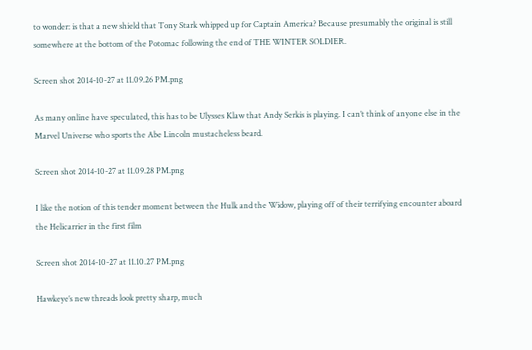to wonder: is that a new shield that Tony Stark whipped up for Captain America? Because presumably the original is still somewhere at the bottom of the Potomac following the end of THE WINTER SOLDIER.

Screen shot 2014-10-27 at 11.09.26 PM.png

As many online have speculated, this has to be Ulysses Klaw that Andy Serkis is playing. I can’t think of anyone else in the Marvel Universe who sports the Abe Lincoln mustacheless beard.

Screen shot 2014-10-27 at 11.09.28 PM.png

I like the notion of this tender moment between the Hulk and the Widow, playing off of their terrifying encounter aboard the Helicarrier in the first film

Screen shot 2014-10-27 at 11.10.27 PM.png

Hawkeye’s new threads look pretty sharp, much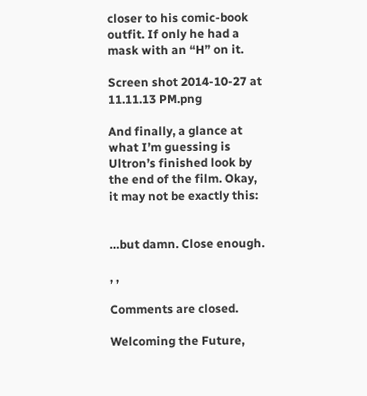closer to his comic-book outfit. If only he had a mask with an “H” on it.

Screen shot 2014-10-27 at 11.11.13 PM.png

And finally, a glance at what I’m guessing is Ultron’s finished look by the end of the film. Okay, it may not be exactly this:


…but damn. Close enough.

, ,

Comments are closed.

Welcoming the Future,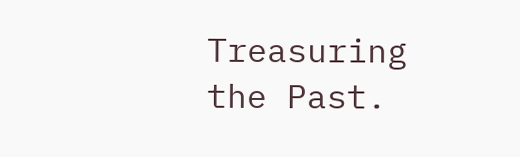Treasuring the Past.